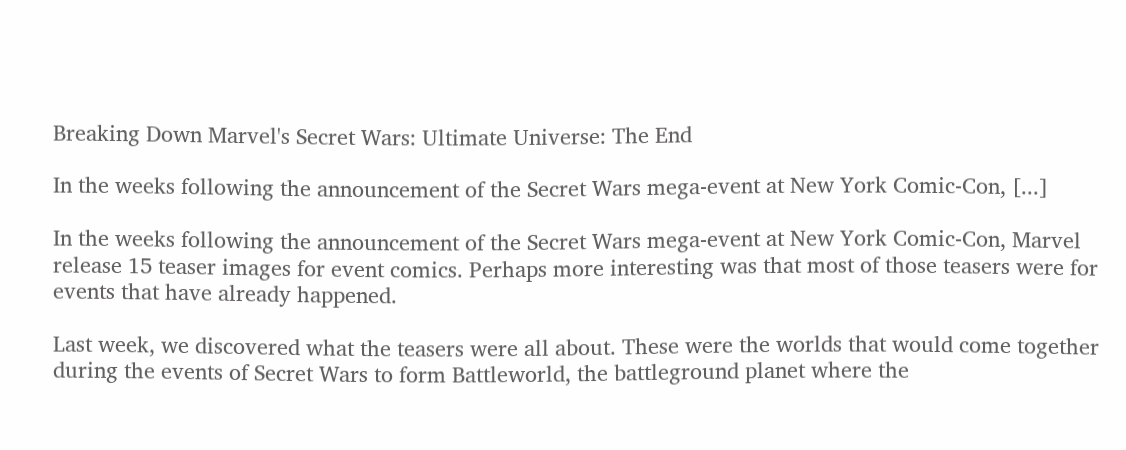Breaking Down Marvel's Secret Wars: Ultimate Universe: The End

In the weeks following the announcement of the Secret Wars mega-event at New York Comic-Con, [...]

In the weeks following the announcement of the Secret Wars mega-event at New York Comic-Con, Marvel release 15 teaser images for event comics. Perhaps more interesting was that most of those teasers were for events that have already happened.

Last week, we discovered what the teasers were all about. These were the worlds that would come together during the events of Secret Wars to form Battleworld, the battleground planet where the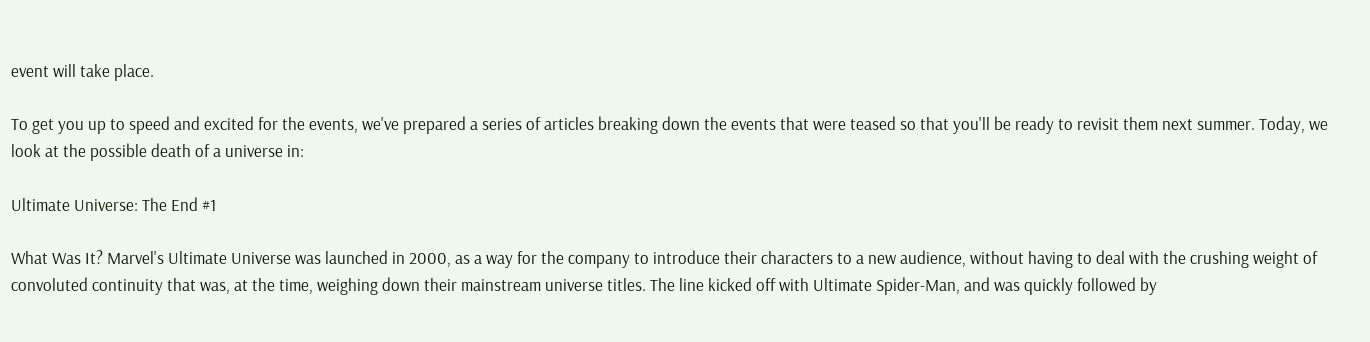event will take place.

To get you up to speed and excited for the events, we've prepared a series of articles breaking down the events that were teased so that you'll be ready to revisit them next summer. Today, we look at the possible death of a universe in:

Ultimate Universe: The End #1

What Was It? Marvel's Ultimate Universe was launched in 2000, as a way for the company to introduce their characters to a new audience, without having to deal with the crushing weight of convoluted continuity that was, at the time, weighing down their mainstream universe titles. The line kicked off with Ultimate Spider-Man, and was quickly followed by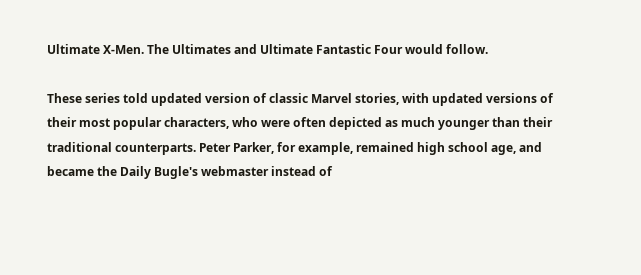Ultimate X-Men. The Ultimates and Ultimate Fantastic Four would follow.

These series told updated version of classic Marvel stories, with updated versions of their most popular characters, who were often depicted as much younger than their traditional counterparts. Peter Parker, for example, remained high school age, and became the Daily Bugle's webmaster instead of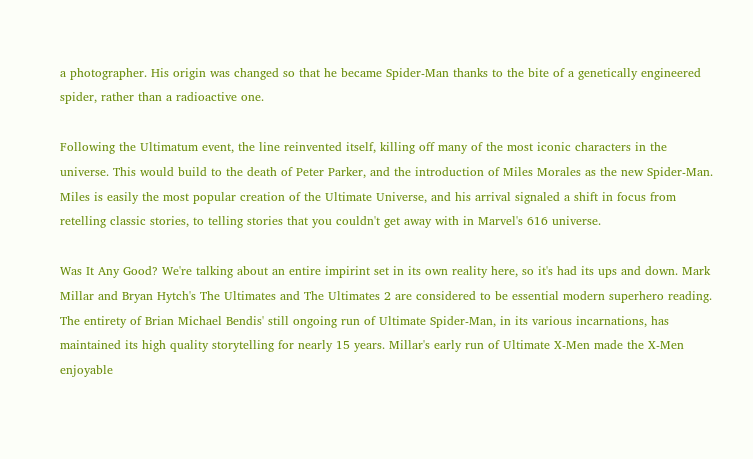a photographer. His origin was changed so that he became Spider-Man thanks to the bite of a genetically engineered spider, rather than a radioactive one.

Following the Ultimatum event, the line reinvented itself, killing off many of the most iconic characters in the universe. This would build to the death of Peter Parker, and the introduction of Miles Morales as the new Spider-Man. Miles is easily the most popular creation of the Ultimate Universe, and his arrival signaled a shift in focus from retelling classic stories, to telling stories that you couldn't get away with in Marvel's 616 universe.

Was It Any Good? We're talking about an entire impirint set in its own reality here, so it's had its ups and down. Mark Millar and Bryan Hytch's The Ultimates and The Ultimates 2 are considered to be essential modern superhero reading. The entirety of Brian Michael Bendis' still ongoing run of Ultimate Spider-Man, in its various incarnations, has maintained its high quality storytelling for nearly 15 years. Millar's early run of Ultimate X-Men made the X-Men enjoyable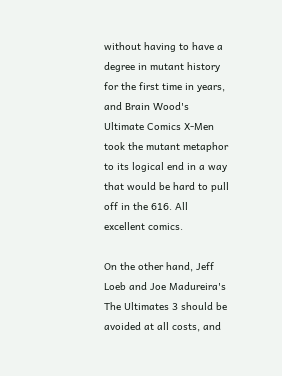without having to have a degree in mutant history for the first time in years, and Brain Wood's Ultimate Comics X-Men took the mutant metaphor to its logical end in a way that would be hard to pull off in the 616. All excellent comics.

On the other hand, Jeff Loeb and Joe Madureira's The Ultimates 3 should be avoided at all costs, and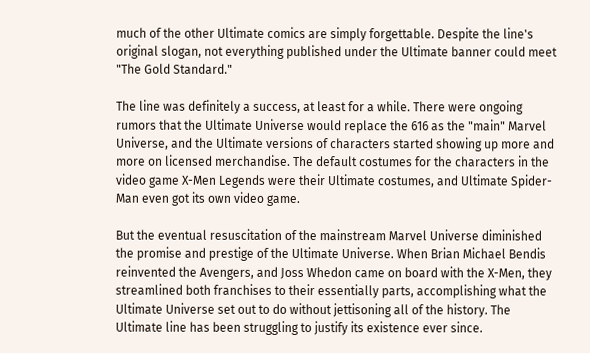much of the other Ultimate comics are simply forgettable. Despite the line's original slogan, not everything published under the Ultimate banner could meet "The Gold Standard."

The line was definitely a success, at least for a while. There were ongoing rumors that the Ultimate Universe would replace the 616 as the "main" Marvel Universe, and the Ultimate versions of characters started showing up more and more on licensed merchandise. The default costumes for the characters in the video game X-Men Legends were their Ultimate costumes, and Ultimate Spider-Man even got its own video game.

But the eventual resuscitation of the mainstream Marvel Universe diminished the promise and prestige of the Ultimate Universe. When Brian Michael Bendis reinvented the Avengers, and Joss Whedon came on board with the X-Men, they streamlined both franchises to their essentially parts, accomplishing what the Ultimate Universe set out to do without jettisoning all of the history. The Ultimate line has been struggling to justify its existence ever since.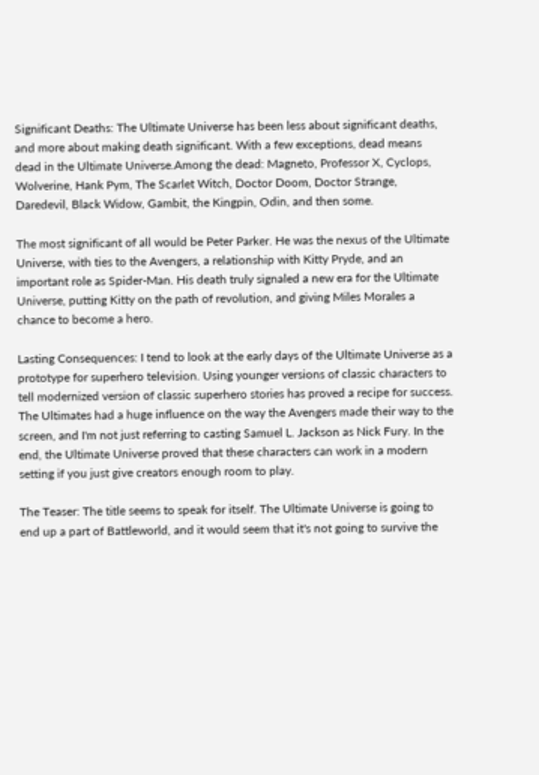Significant Deaths: The Ultimate Universe has been less about significant deaths, and more about making death significant. With a few exceptions, dead means dead in the Ultimate Universe.Among the dead: Magneto, Professor X, Cyclops, Wolverine, Hank Pym, The Scarlet Witch, Doctor Doom, Doctor Strange, Daredevil, Black Widow, Gambit, the Kingpin, Odin, and then some.

The most significant of all would be Peter Parker. He was the nexus of the Ultimate Universe, with ties to the Avengers, a relationship with Kitty Pryde, and an important role as Spider-Man. His death truly signaled a new era for the Ultimate Universe, putting Kitty on the path of revolution, and giving Miles Morales a chance to become a hero.

Lasting Consequences: I tend to look at the early days of the Ultimate Universe as a prototype for superhero television. Using younger versions of classic characters to tell modernized version of classic superhero stories has proved a recipe for success. The Ultimates had a huge influence on the way the Avengers made their way to the screen, and I'm not just referring to casting Samuel L. Jackson as Nick Fury. In the end, the Ultimate Universe proved that these characters can work in a modern setting if you just give creators enough room to play.

The Teaser: The title seems to speak for itself. The Ultimate Universe is going to end up a part of Battleworld, and it would seem that it's not going to survive the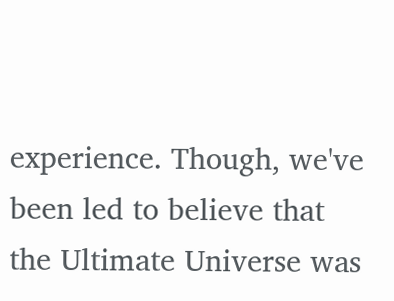experience. Though, we've been led to believe that the Ultimate Universe was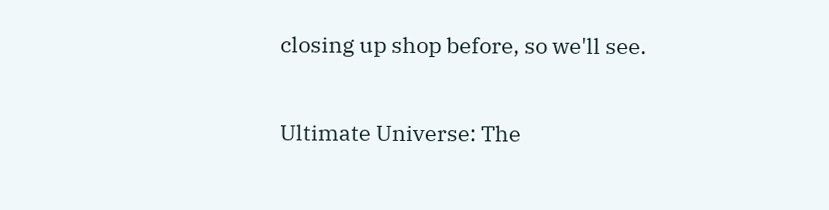closing up shop before, so we'll see.

Ultimate Universe: The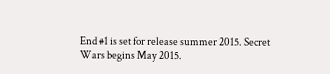End #1 is set for release summer 2015. Secret Wars begins May 2015.